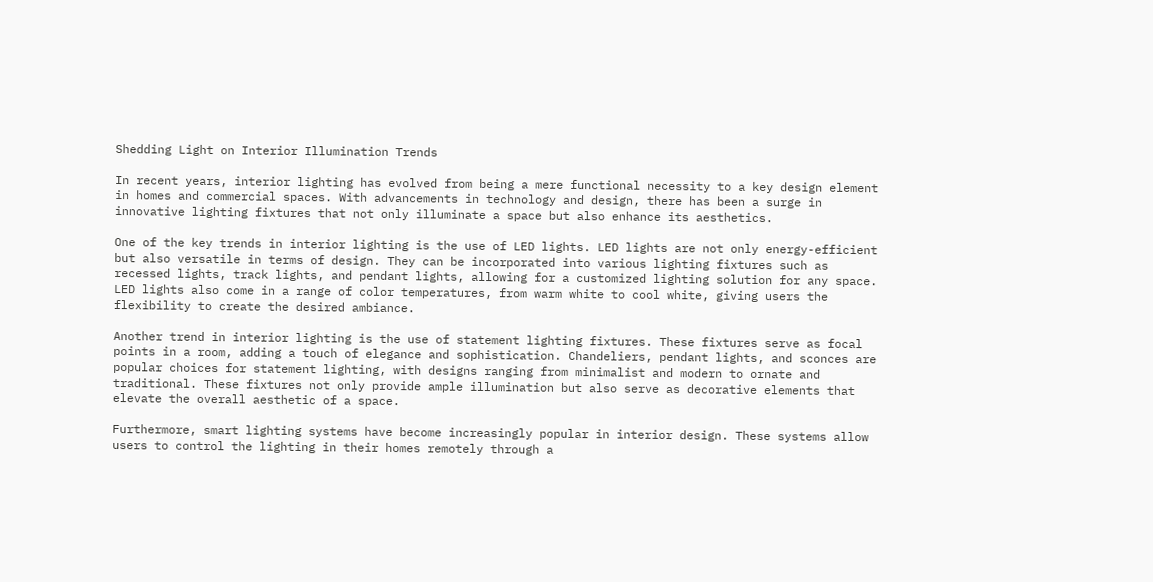Shedding Light on Interior Illumination Trends

In recent years, interior lighting has evolved from being a mere functional necessity to a key design element in homes and commercial spaces. With advancements in technology and design, there has been a surge in innovative lighting fixtures that not only illuminate a space but also enhance its aesthetics.

One of the key trends in interior lighting is the use of LED lights. LED lights are not only energy-efficient but also versatile in terms of design. They can be incorporated into various lighting fixtures such as recessed lights, track lights, and pendant lights, allowing for a customized lighting solution for any space. LED lights also come in a range of color temperatures, from warm white to cool white, giving users the flexibility to create the desired ambiance.

Another trend in interior lighting is the use of statement lighting fixtures. These fixtures serve as focal points in a room, adding a touch of elegance and sophistication. Chandeliers, pendant lights, and sconces are popular choices for statement lighting, with designs ranging from minimalist and modern to ornate and traditional. These fixtures not only provide ample illumination but also serve as decorative elements that elevate the overall aesthetic of a space.

Furthermore, smart lighting systems have become increasingly popular in interior design. These systems allow users to control the lighting in their homes remotely through a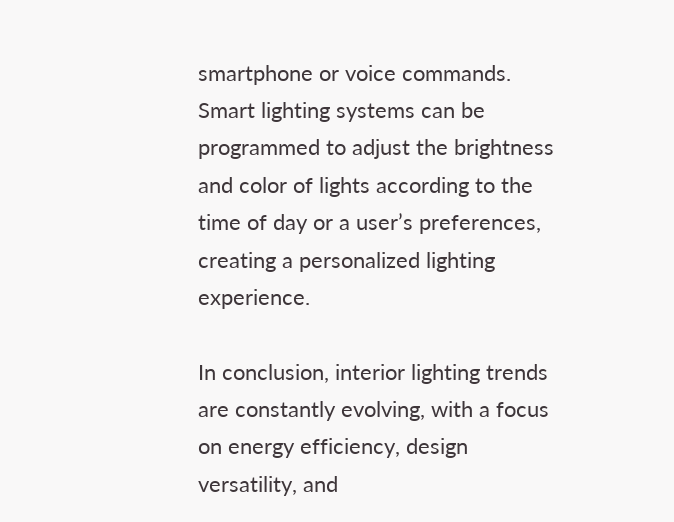smartphone or voice commands. Smart lighting systems can be programmed to adjust the brightness and color of lights according to the time of day or a user’s preferences, creating a personalized lighting experience.

In conclusion, interior lighting trends are constantly evolving, with a focus on energy efficiency, design versatility, and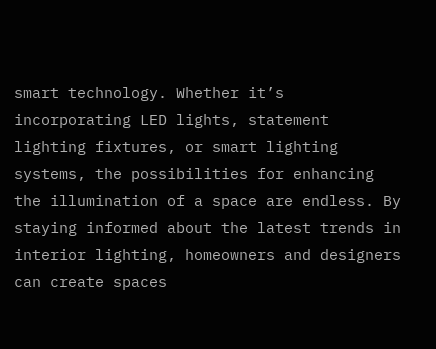smart technology. Whether it’s incorporating LED lights, statement lighting fixtures, or smart lighting systems, the possibilities for enhancing the illumination of a space are endless. By staying informed about the latest trends in interior lighting, homeowners and designers can create spaces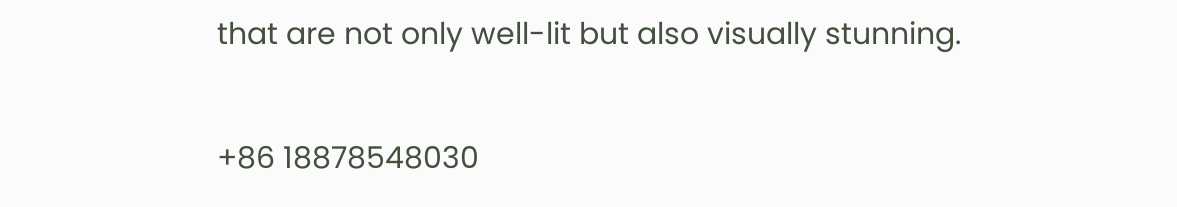that are not only well-lit but also visually stunning.

+86 18878548030